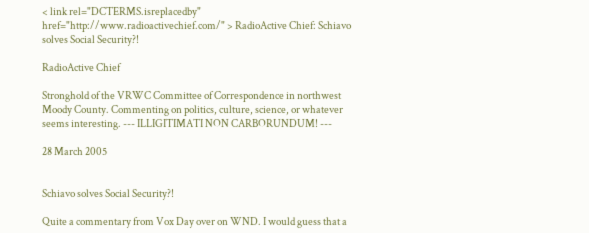< link rel="DCTERMS.isreplacedby" href="http://www.radioactivechief.com/" > RadioActive Chief: Schiavo solves Social Security?!

RadioActive Chief

Stronghold of the VRWC Committee of Correspondence in northwest Moody County. Commenting on politics, culture, science, or whatever seems interesting. --- ILLIGITIMATI NON CARBORUNDUM! ---

28 March 2005


Schiavo solves Social Security?!

Quite a commentary from Vox Day over on WND. I would guess that a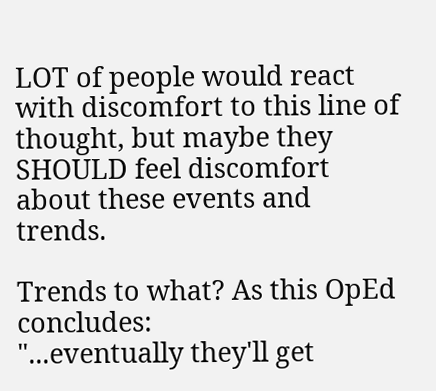LOT of people would react with discomfort to this line of thought, but maybe they SHOULD feel discomfort about these events and trends.

Trends to what? As this OpEd concludes:
"...eventually they'll get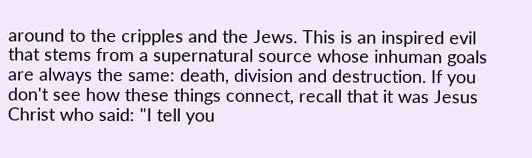around to the cripples and the Jews. This is an inspired evil that stems from a supernatural source whose inhuman goals are always the same: death, division and destruction. If you don't see how these things connect, recall that it was Jesus Christ who said: "I tell you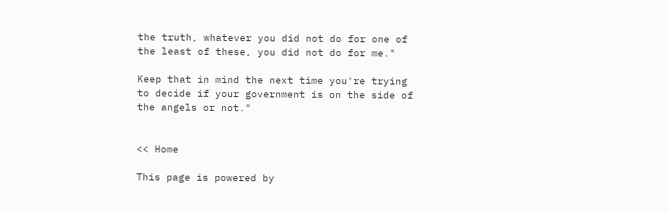the truth, whatever you did not do for one of the least of these, you did not do for me."

Keep that in mind the next time you're trying to decide if your government is on the side of the angels or not."


<< Home

This page is powered by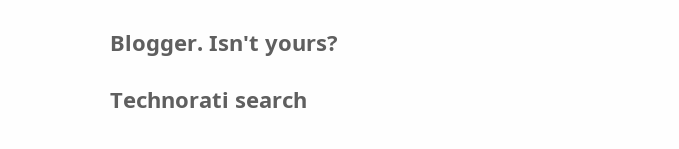Blogger. Isn't yours?

Technorati search